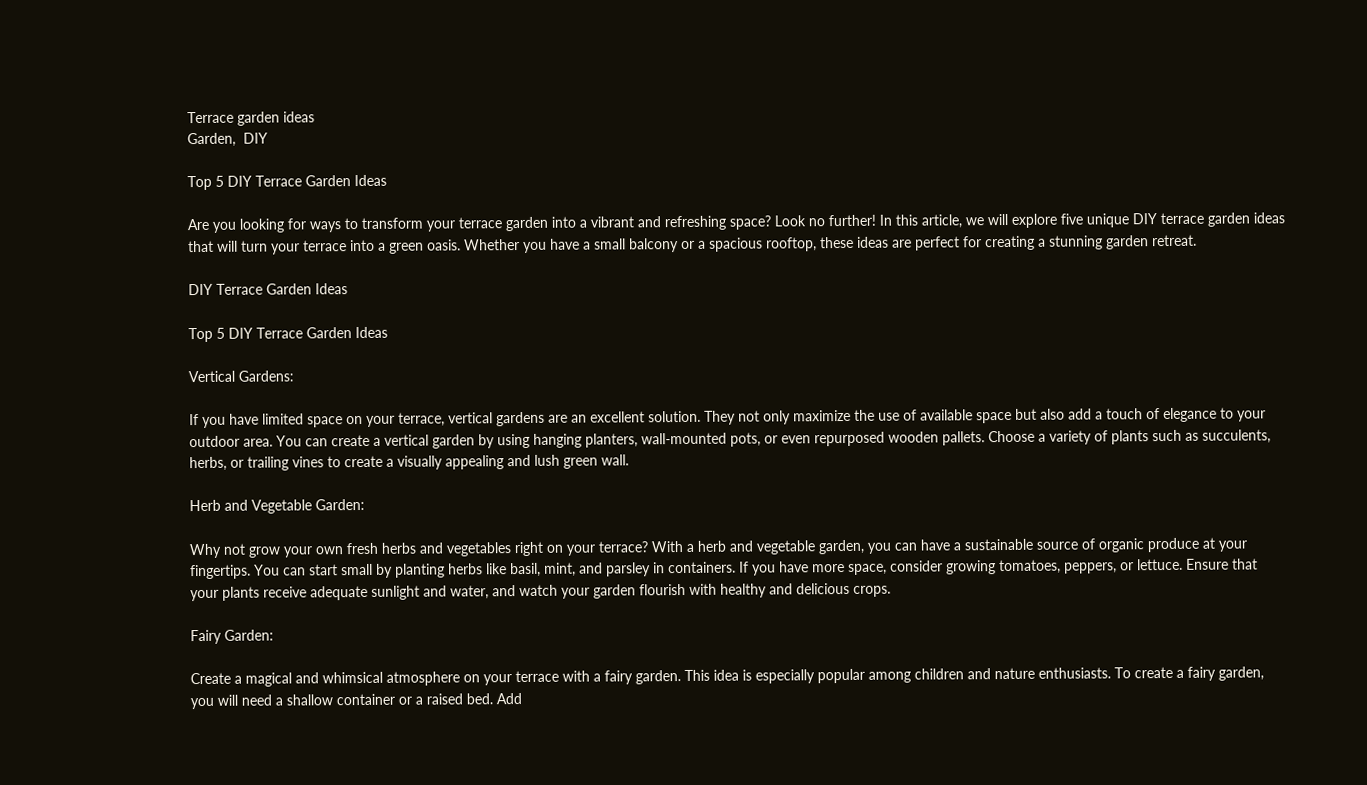Terrace garden ideas
Garden,  DIY

Top 5 DIY Terrace Garden Ideas

Are you looking for ways to transform your terrace garden into a vibrant and refreshing space? Look no further! In this article, we will explore five unique DIY terrace garden ideas that will turn your terrace into a green oasis. Whether you have a small balcony or a spacious rooftop, these ideas are perfect for creating a stunning garden retreat.

DIY Terrace Garden Ideas

Top 5 DIY Terrace Garden Ideas

Vertical Gardens:

If you have limited space on your terrace, vertical gardens are an excellent solution. They not only maximize the use of available space but also add a touch of elegance to your outdoor area. You can create a vertical garden by using hanging planters, wall-mounted pots, or even repurposed wooden pallets. Choose a variety of plants such as succulents, herbs, or trailing vines to create a visually appealing and lush green wall.

Herb and Vegetable Garden:

Why not grow your own fresh herbs and vegetables right on your terrace? With a herb and vegetable garden, you can have a sustainable source of organic produce at your fingertips. You can start small by planting herbs like basil, mint, and parsley in containers. If you have more space, consider growing tomatoes, peppers, or lettuce. Ensure that your plants receive adequate sunlight and water, and watch your garden flourish with healthy and delicious crops.

Fairy Garden:

Create a magical and whimsical atmosphere on your terrace with a fairy garden. This idea is especially popular among children and nature enthusiasts. To create a fairy garden, you will need a shallow container or a raised bed. Add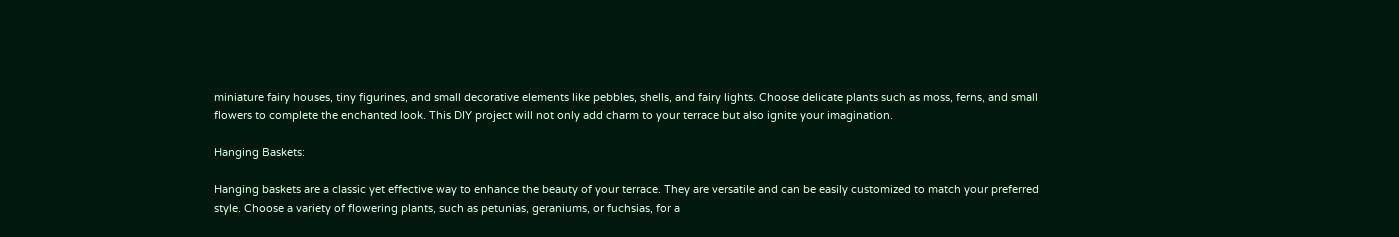miniature fairy houses, tiny figurines, and small decorative elements like pebbles, shells, and fairy lights. Choose delicate plants such as moss, ferns, and small flowers to complete the enchanted look. This DIY project will not only add charm to your terrace but also ignite your imagination.

Hanging Baskets:

Hanging baskets are a classic yet effective way to enhance the beauty of your terrace. They are versatile and can be easily customized to match your preferred style. Choose a variety of flowering plants, such as petunias, geraniums, or fuchsias, for a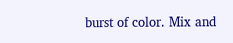burst of color. Mix and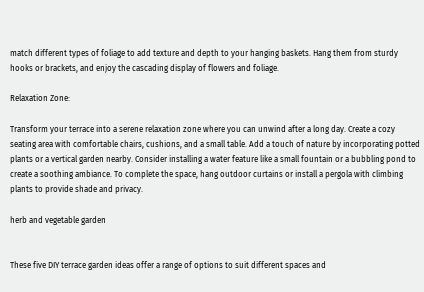match different types of foliage to add texture and depth to your hanging baskets. Hang them from sturdy hooks or brackets, and enjoy the cascading display of flowers and foliage.

Relaxation Zone:

Transform your terrace into a serene relaxation zone where you can unwind after a long day. Create a cozy seating area with comfortable chairs, cushions, and a small table. Add a touch of nature by incorporating potted plants or a vertical garden nearby. Consider installing a water feature like a small fountain or a bubbling pond to create a soothing ambiance. To complete the space, hang outdoor curtains or install a pergola with climbing plants to provide shade and privacy.

herb and vegetable garden


These five DIY terrace garden ideas offer a range of options to suit different spaces and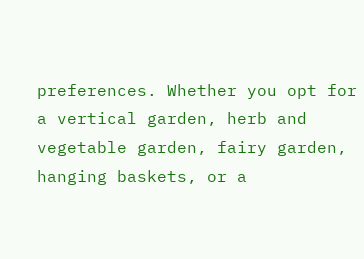preferences. Whether you opt for a vertical garden, herb and vegetable garden, fairy garden, hanging baskets, or a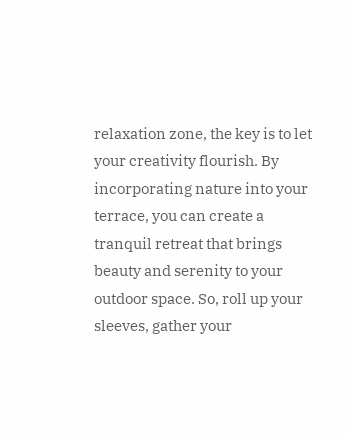relaxation zone, the key is to let your creativity flourish. By incorporating nature into your terrace, you can create a tranquil retreat that brings beauty and serenity to your outdoor space. So, roll up your sleeves, gather your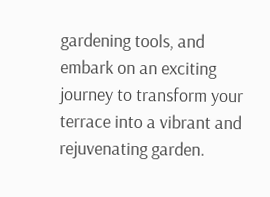gardening tools, and embark on an exciting journey to transform your terrace into a vibrant and rejuvenating garden.